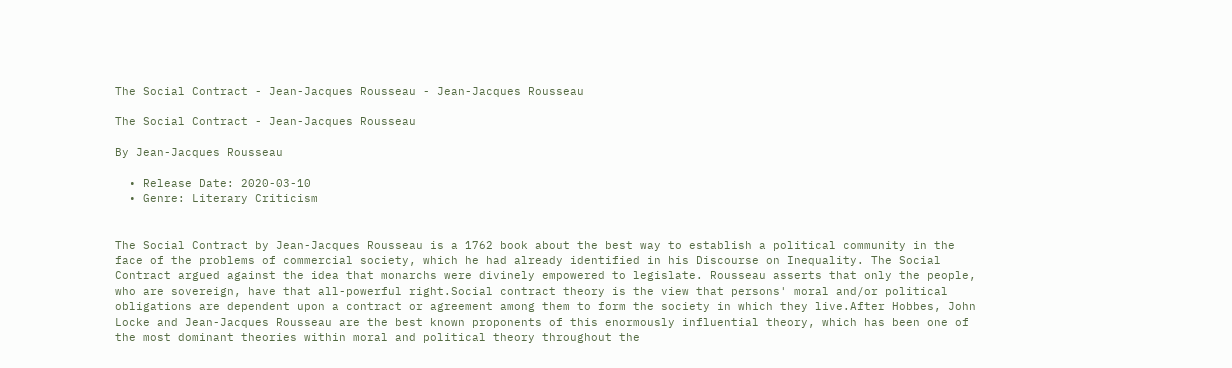The Social Contract - Jean-Jacques Rousseau - Jean-Jacques Rousseau

The Social Contract - Jean-Jacques Rousseau

By Jean-Jacques Rousseau

  • Release Date: 2020-03-10
  • Genre: Literary Criticism


The Social Contract by Jean-Jacques Rousseau is a 1762 book about the best way to establish a political community in the face of the problems of commercial society, which he had already identified in his Discourse on Inequality. The Social Contract argued against the idea that monarchs were divinely empowered to legislate. Rousseau asserts that only the people, who are sovereign, have that all-powerful right.Social contract theory is the view that persons' moral and/or political obligations are dependent upon a contract or agreement among them to form the society in which they live.After Hobbes, John Locke and Jean-Jacques Rousseau are the best known proponents of this enormously influential theory, which has been one of the most dominant theories within moral and political theory throughout the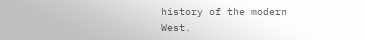history of the modern West.